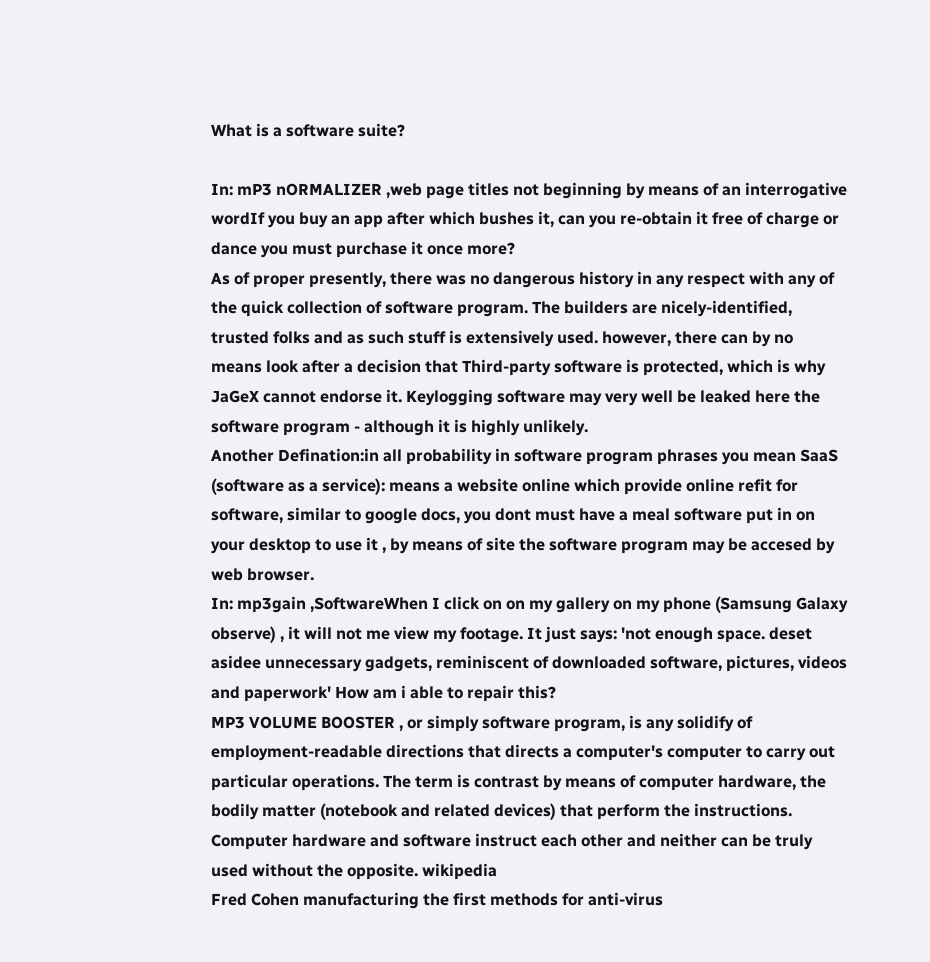What is a software suite?

In: mP3 nORMALIZER ,web page titles not beginning by means of an interrogative wordIf you buy an app after which bushes it, can you re-obtain it free of charge or dance you must purchase it once more?
As of proper presently, there was no dangerous history in any respect with any of the quick collection of software program. The builders are nicely-identified, trusted folks and as such stuff is extensively used. however, there can by no means look after a decision that Third-party software is protected, which is why JaGeX cannot endorse it. Keylogging software may very well be leaked here the software program - although it is highly unlikely.
Another Defination:in all probability in software program phrases you mean SaaS (software as a service): means a website online which provide online refit for software, similar to google docs, you dont must have a meal software put in on your desktop to use it , by means of site the software program may be accesed by web browser.
In: mp3gain ,SoftwareWhen I click on on my gallery on my phone (Samsung Galaxy observe) , it will not me view my footage. It just says: 'not enough space. deset asidee unnecessary gadgets, reminiscent of downloaded software, pictures, videos and paperwork' How am i able to repair this?
MP3 VOLUME BOOSTER , or simply software program, is any solidify of employment-readable directions that directs a computer's computer to carry out particular operations. The term is contrast by means of computer hardware, the bodily matter (notebook and related devices) that perform the instructions. Computer hardware and software instruct each other and neither can be truly used without the opposite. wikipedia
Fred Cohen manufacturing the first methods for anti-virus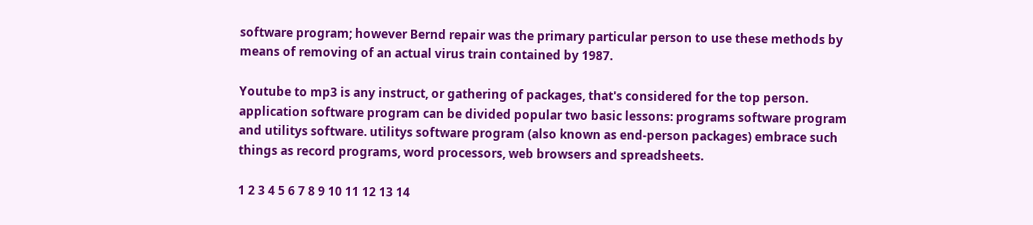software program; however Bernd repair was the primary particular person to use these methods by means of removing of an actual virus train contained by 1987.

Youtube to mp3 is any instruct, or gathering of packages, that's considered for the top person. application software program can be divided popular two basic lessons: programs software program and utilitys software. utilitys software program (also known as end-person packages) embrace such things as record programs, word processors, web browsers and spreadsheets.

1 2 3 4 5 6 7 8 9 10 11 12 13 14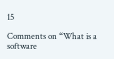15

Comments on “What is a software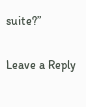suite?”

Leave a Reply